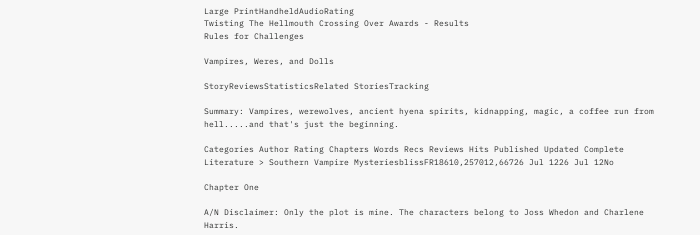Large PrintHandheldAudioRating
Twisting The Hellmouth Crossing Over Awards - Results
Rules for Challenges

Vampires, Weres, and Dolls

StoryReviewsStatisticsRelated StoriesTracking

Summary: Vampires, werewolves, ancient hyena spirits, kidnapping, magic, a coffee run from hell.....and that's just the beginning.

Categories Author Rating Chapters Words Recs Reviews Hits Published Updated Complete
Literature > Southern Vampire MysteriesblissFR18610,257012,66726 Jul 1226 Jul 12No

Chapter One

A/N Disclaimer: Only the plot is mine. The characters belong to Joss Whedon and Charlene Harris.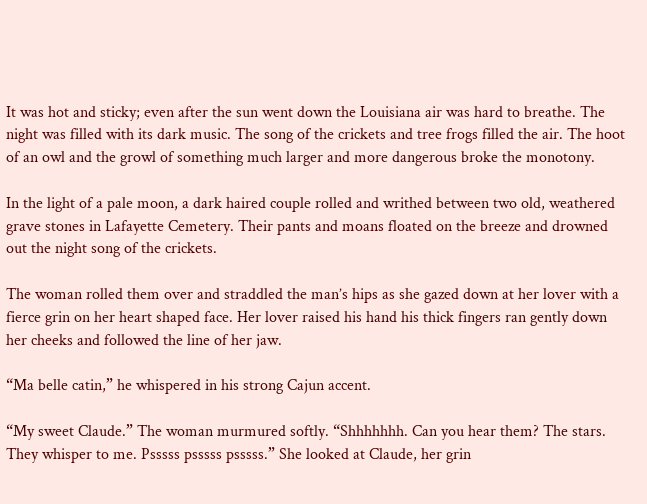It was hot and sticky; even after the sun went down the Louisiana air was hard to breathe. The night was filled with its dark music. The song of the crickets and tree frogs filled the air. The hoot of an owl and the growl of something much larger and more dangerous broke the monotony.

In the light of a pale moon, a dark haired couple rolled and writhed between two old, weathered grave stones in Lafayette Cemetery. Their pants and moans floated on the breeze and drowned out the night song of the crickets.

The woman rolled them over and straddled the man’s hips as she gazed down at her lover with a fierce grin on her heart shaped face. Her lover raised his hand his thick fingers ran gently down her cheeks and followed the line of her jaw.

“Ma belle catin,” he whispered in his strong Cajun accent.

“My sweet Claude.” The woman murmured softly. “Shhhhhhh. Can you hear them? The stars. They whisper to me. Psssss psssss psssss.” She looked at Claude, her grin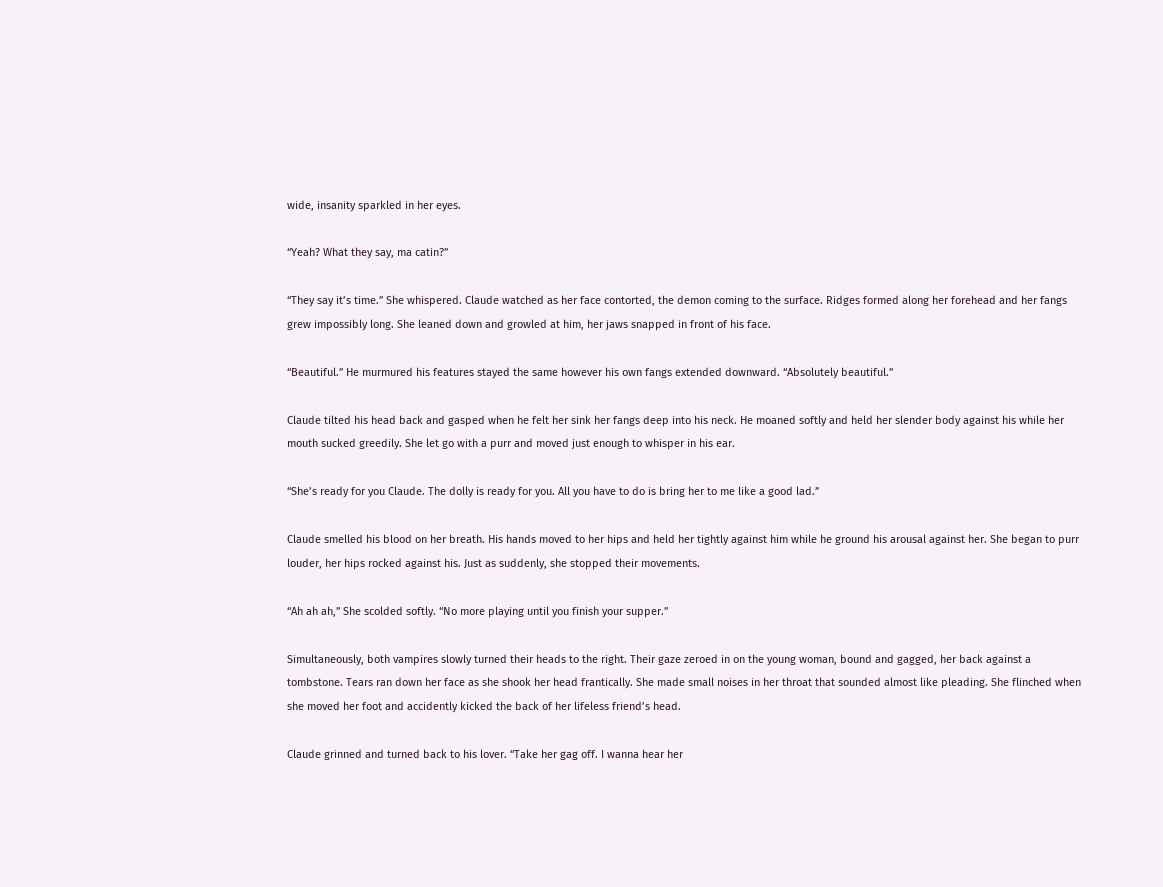wide, insanity sparkled in her eyes.

“Yeah? What they say, ma catin?”

“They say it’s time.” She whispered. Claude watched as her face contorted, the demon coming to the surface. Ridges formed along her forehead and her fangs grew impossibly long. She leaned down and growled at him, her jaws snapped in front of his face.

“Beautiful.” He murmured his features stayed the same however his own fangs extended downward. “Absolutely beautiful.”

Claude tilted his head back and gasped when he felt her sink her fangs deep into his neck. He moaned softly and held her slender body against his while her mouth sucked greedily. She let go with a purr and moved just enough to whisper in his ear.

“She’s ready for you Claude. The dolly is ready for you. All you have to do is bring her to me like a good lad.”

Claude smelled his blood on her breath. His hands moved to her hips and held her tightly against him while he ground his arousal against her. She began to purr louder, her hips rocked against his. Just as suddenly, she stopped their movements.

“Ah ah ah,” She scolded softly. “No more playing until you finish your supper.”

Simultaneously, both vampires slowly turned their heads to the right. Their gaze zeroed in on the young woman, bound and gagged, her back against a tombstone. Tears ran down her face as she shook her head frantically. She made small noises in her throat that sounded almost like pleading. She flinched when she moved her foot and accidently kicked the back of her lifeless friend’s head.

Claude grinned and turned back to his lover. “Take her gag off. I wanna hear her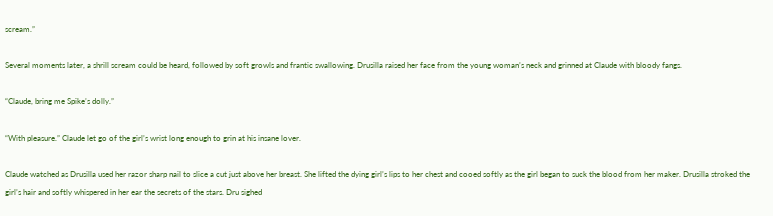scream.”

Several moments later, a shrill scream could be heard, followed by soft growls and frantic swallowing. Drusilla raised her face from the young woman’s neck and grinned at Claude with bloody fangs.

“Claude, bring me Spike’s dolly.”

“With pleasure.” Claude let go of the girl’s wrist long enough to grin at his insane lover.

Claude watched as Drusilla used her razor sharp nail to slice a cut just above her breast. She lifted the dying girl’s lips to her chest and cooed softly as the girl began to suck the blood from her maker. Drusilla stroked the girl’s hair and softly whispered in her ear the secrets of the stars. Dru sighed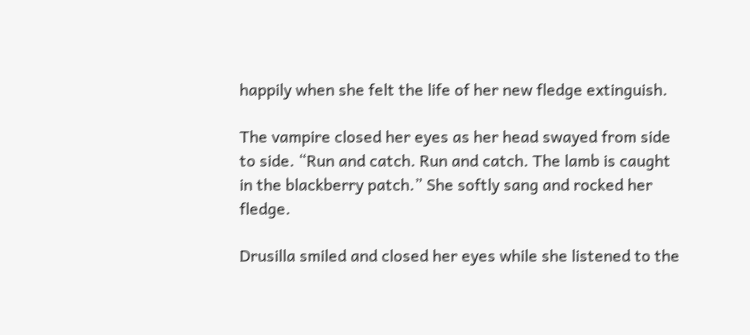happily when she felt the life of her new fledge extinguish.

The vampire closed her eyes as her head swayed from side to side. “Run and catch. Run and catch. The lamb is caught in the blackberry patch.” She softly sang and rocked her fledge.

Drusilla smiled and closed her eyes while she listened to the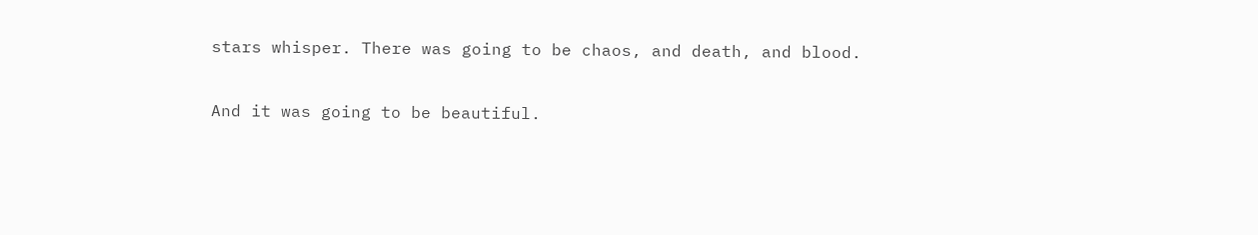stars whisper. There was going to be chaos, and death, and blood.

And it was going to be beautiful.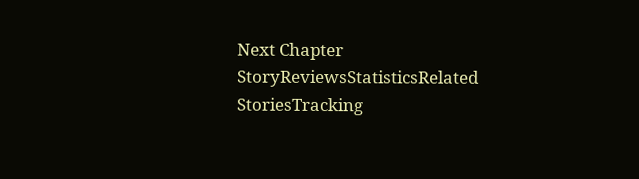Next Chapter
StoryReviewsStatisticsRelated StoriesTracking